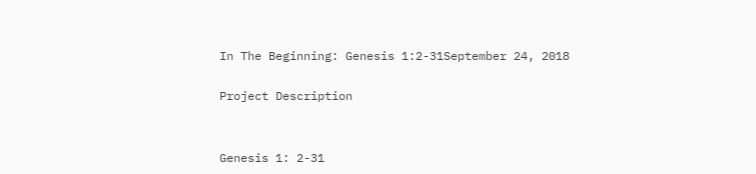In The Beginning: Genesis 1:2-31September 24, 2018

Project Description


Genesis 1: 2-31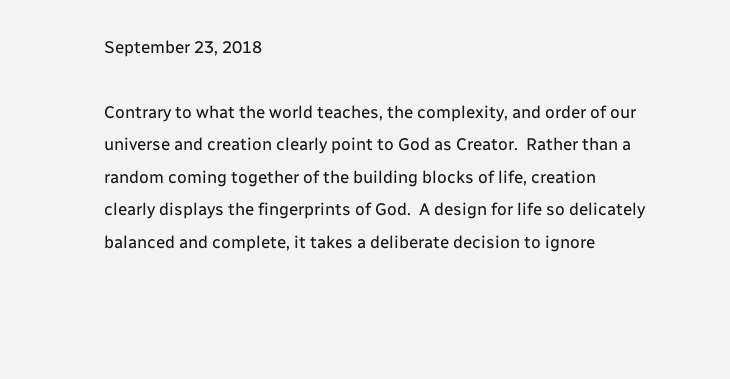September 23, 2018

Contrary to what the world teaches, the complexity, and order of our universe and creation clearly point to God as Creator.  Rather than a random coming together of the building blocks of life, creation clearly displays the fingerprints of God.  A design for life so delicately balanced and complete, it takes a deliberate decision to ignore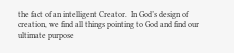the fact of an intelligent Creator.  In God’s design of creation, we find all things pointing to God and find our ultimate purpose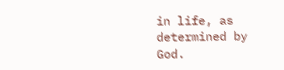in life, as determined by God.